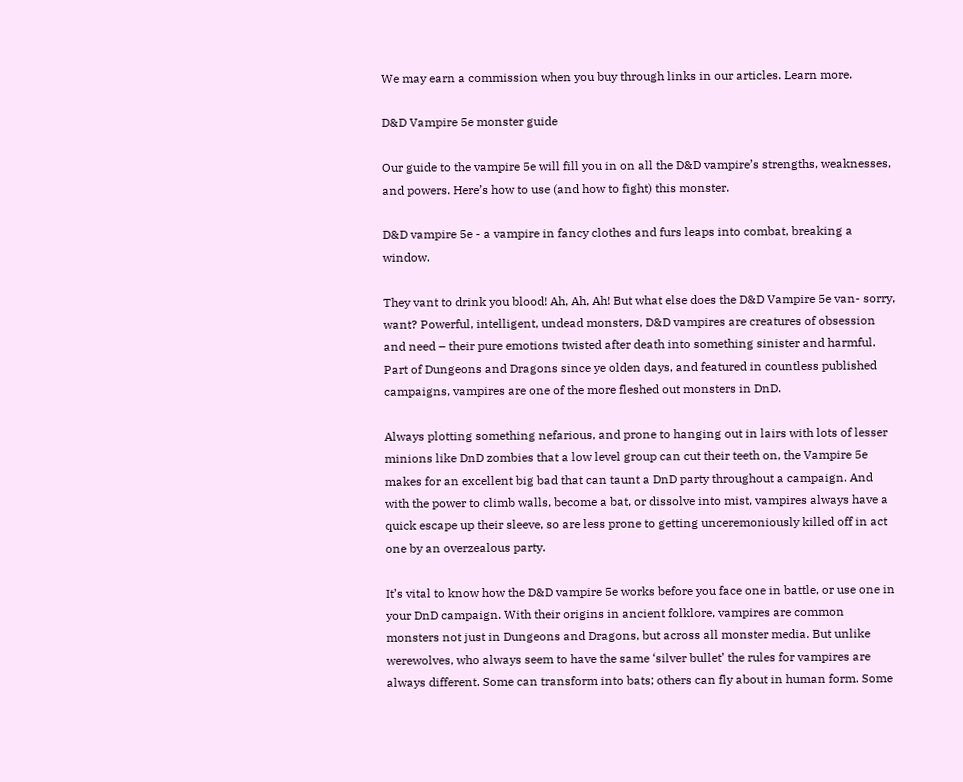We may earn a commission when you buy through links in our articles. Learn more.

D&D Vampire 5e monster guide

Our guide to the vampire 5e will fill you in on all the D&D vampire’s strengths, weaknesses, and powers. Here’s how to use (and how to fight) this monster.

D&D vampire 5e - a vampire in fancy clothes and furs leaps into combat, breaking a window.

They vant to drink you blood! Ah, Ah, Ah! But what else does the D&D Vampire 5e van- sorry, want? Powerful, intelligent, undead monsters, D&D vampires are creatures of obsession and need – their pure emotions twisted after death into something sinister and harmful. Part of Dungeons and Dragons since ye olden days, and featured in countless published campaigns, vampires are one of the more fleshed out monsters in DnD.

Always plotting something nefarious, and prone to hanging out in lairs with lots of lesser minions like DnD zombies that a low level group can cut their teeth on, the Vampire 5e makes for an excellent big bad that can taunt a DnD party throughout a campaign. And with the power to climb walls, become a bat, or dissolve into mist, vampires always have a quick escape up their sleeve, so are less prone to getting unceremoniously killed off in act one by an overzealous party.

It’s vital to know how the D&D vampire 5e works before you face one in battle, or use one in your DnD campaign. With their origins in ancient folklore, vampires are common monsters not just in Dungeons and Dragons, but across all monster media. But unlike werewolves, who always seem to have the same ‘silver bullet’ the rules for vampires are always different. Some can transform into bats; others can fly about in human form. Some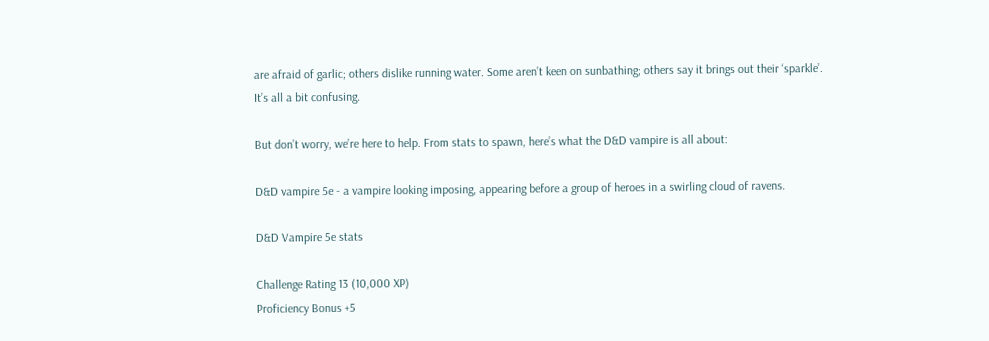are afraid of garlic; others dislike running water. Some aren’t keen on sunbathing; others say it brings out their ‘sparkle’. It’s all a bit confusing.

But don’t worry, we’re here to help. From stats to spawn, here’s what the D&D vampire is all about:

D&D vampire 5e - a vampire looking imposing, appearing before a group of heroes in a swirling cloud of ravens.

D&D Vampire 5e stats

Challenge Rating 13 (10,000 XP)
Proficiency Bonus +5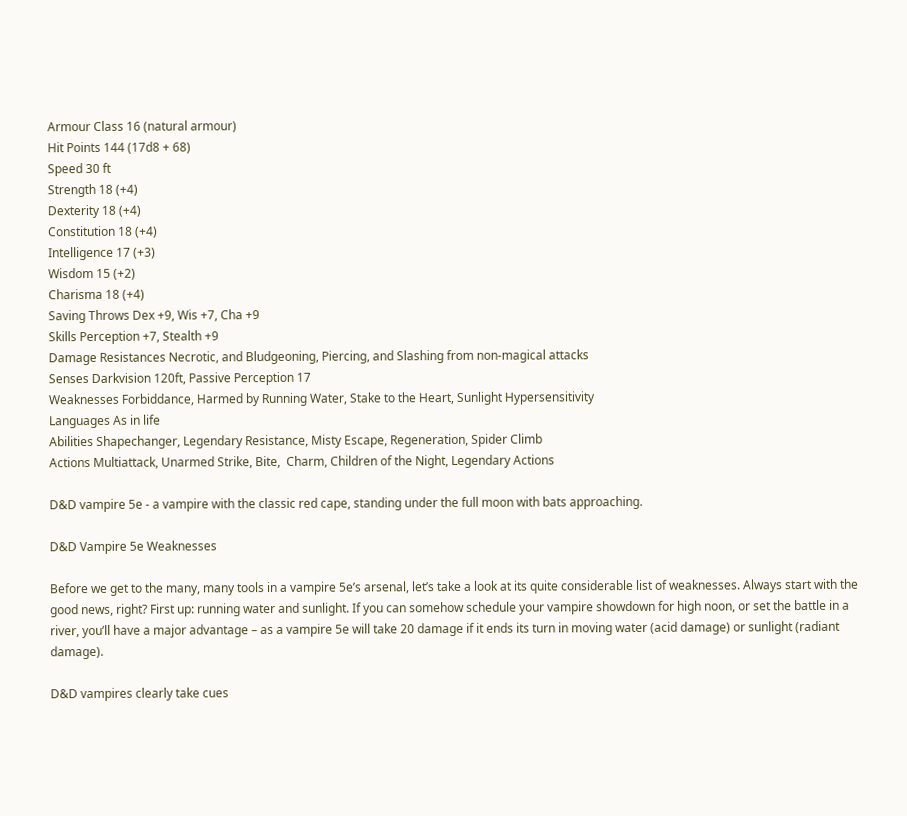Armour Class 16 (natural armour)
Hit Points 144 (17d8 + 68)
Speed 30 ft
Strength 18 (+4)
Dexterity 18 (+4)
Constitution 18 (+4)
Intelligence 17 (+3)
Wisdom 15 (+2)
Charisma 18 (+4)
Saving Throws Dex +9, Wis +7, Cha +9
Skills Perception +7, Stealth +9
Damage Resistances Necrotic, and Bludgeoning, Piercing, and Slashing from non-magical attacks
Senses Darkvision 120ft, Passive Perception 17
Weaknesses Forbiddance, Harmed by Running Water, Stake to the Heart, Sunlight Hypersensitivity
Languages As in life
Abilities Shapechanger, Legendary Resistance, Misty Escape, Regeneration, Spider Climb
Actions Multiattack, Unarmed Strike, Bite,  Charm, Children of the Night, Legendary Actions

D&D vampire 5e - a vampire with the classic red cape, standing under the full moon with bats approaching.

D&D Vampire 5e Weaknesses

Before we get to the many, many tools in a vampire 5e’s arsenal, let’s take a look at its quite considerable list of weaknesses. Always start with the good news, right? First up: running water and sunlight. If you can somehow schedule your vampire showdown for high noon, or set the battle in a river, you’ll have a major advantage – as a vampire 5e will take 20 damage if it ends its turn in moving water (acid damage) or sunlight (radiant damage).

D&D vampires clearly take cues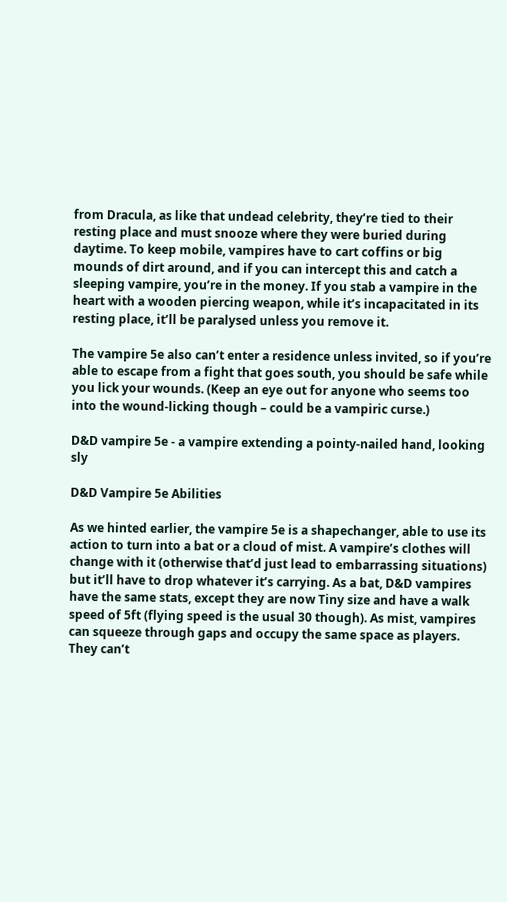from Dracula, as like that undead celebrity, they’re tied to their resting place and must snooze where they were buried during daytime. To keep mobile, vampires have to cart coffins or big mounds of dirt around, and if you can intercept this and catch a sleeping vampire, you’re in the money. If you stab a vampire in the heart with a wooden piercing weapon, while it’s incapacitated in its resting place, it’ll be paralysed unless you remove it.

The vampire 5e also can’t enter a residence unless invited, so if you’re able to escape from a fight that goes south, you should be safe while you lick your wounds. (Keep an eye out for anyone who seems too into the wound-licking though – could be a vampiric curse.)

D&D vampire 5e - a vampire extending a pointy-nailed hand, looking sly

D&D Vampire 5e Abilities

As we hinted earlier, the vampire 5e is a shapechanger, able to use its action to turn into a bat or a cloud of mist. A vampire’s clothes will change with it (otherwise that’d just lead to embarrassing situations) but it’ll have to drop whatever it’s carrying. As a bat, D&D vampires have the same stats, except they are now Tiny size and have a walk speed of 5ft (flying speed is the usual 30 though). As mist, vampires can squeeze through gaps and occupy the same space as players. They can’t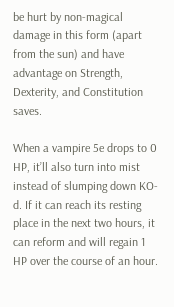be hurt by non-magical damage in this form (apart from the sun) and have advantage on Strength, Dexterity, and Constitution saves.

When a vampire 5e drops to 0 HP, it’ll also turn into mist instead of slumping down KO-d. If it can reach its resting place in the next two hours, it can reform and will regain 1 HP over the course of an hour.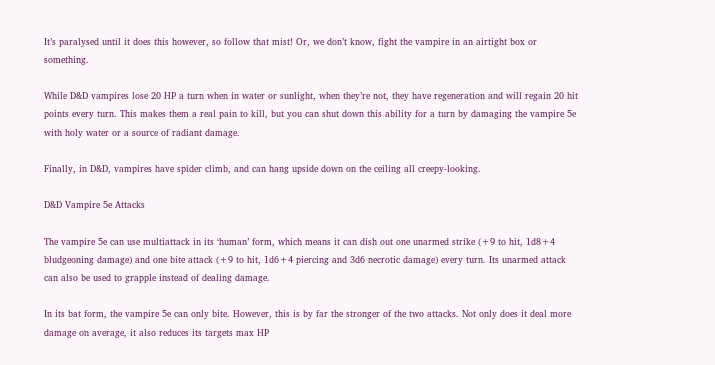It’s paralysed until it does this however, so follow that mist! Or, we don’t know, fight the vampire in an airtight box or something.

While D&D vampires lose 20 HP a turn when in water or sunlight, when they’re not, they have regeneration and will regain 20 hit points every turn. This makes them a real pain to kill, but you can shut down this ability for a turn by damaging the vampire 5e with holy water or a source of radiant damage.

Finally, in D&D, vampires have spider climb, and can hang upside down on the ceiling all creepy-looking.

D&D Vampire 5e Attacks

The vampire 5e can use multiattack in its ‘human’ form, which means it can dish out one unarmed strike (+9 to hit, 1d8+4 bludgeoning damage) and one bite attack (+9 to hit, 1d6+4 piercing and 3d6 necrotic damage) every turn. Its unarmed attack can also be used to grapple instead of dealing damage.

In its bat form, the vampire 5e can only bite. However, this is by far the stronger of the two attacks. Not only does it deal more damage on average, it also reduces its targets max HP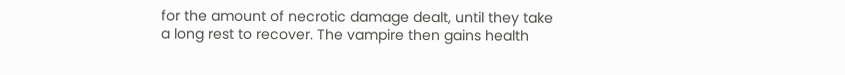for the amount of necrotic damage dealt, until they take a long rest to recover. The vampire then gains health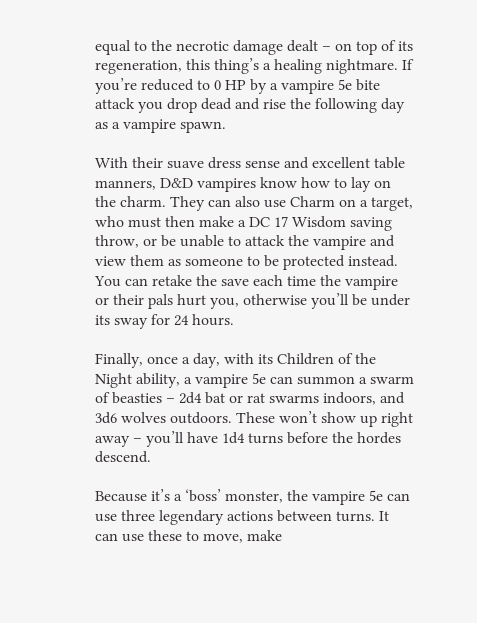equal to the necrotic damage dealt – on top of its regeneration, this thing’s a healing nightmare. If you’re reduced to 0 HP by a vampire 5e bite attack you drop dead and rise the following day as a vampire spawn.

With their suave dress sense and excellent table manners, D&D vampires know how to lay on the charm. They can also use Charm on a target, who must then make a DC 17 Wisdom saving throw, or be unable to attack the vampire and view them as someone to be protected instead. You can retake the save each time the vampire or their pals hurt you, otherwise you’ll be under its sway for 24 hours.

Finally, once a day, with its Children of the Night ability, a vampire 5e can summon a swarm of beasties – 2d4 bat or rat swarms indoors, and 3d6 wolves outdoors. These won’t show up right away – you’ll have 1d4 turns before the hordes descend.

Because it’s a ‘boss’ monster, the vampire 5e can use three legendary actions between turns. It can use these to move, make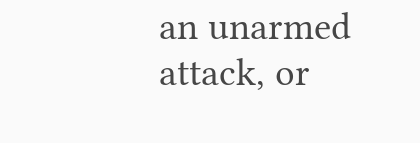an unarmed attack, or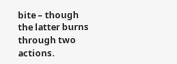bite – though the latter burns through two actions.